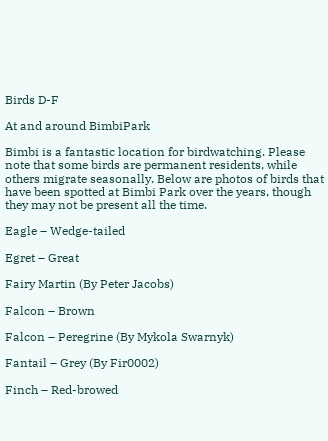Birds D-F

At and around BimbiPark

Bimbi is a fantastic location for birdwatching. Please note that some birds are permanent residents, while others migrate seasonally. Below are photos of birds that have been spotted at Bimbi Park over the years, though they may not be present all the time.

Eagle – Wedge-tailed

Egret – Great

Fairy Martin (By Peter Jacobs)

Falcon – Brown

Falcon – Peregrine (By Mykola Swarnyk)

Fantail – Grey (By Fir0002)

Finch – Red-browed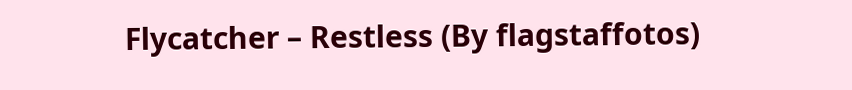Flycatcher – Restless (By flagstaffotos)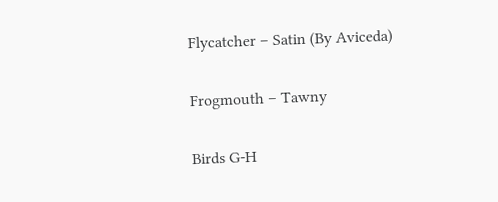Flycatcher – Satin (By Aviceda)

Frogmouth – Tawny

Birds G-H